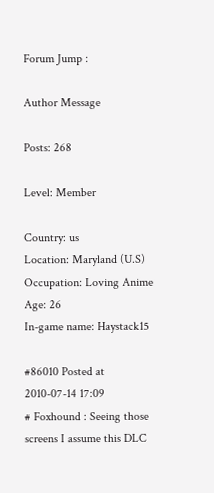Forum Jump :

Author Message

Posts: 268

Level: Member

Country: us
Location: Maryland (U.S)
Occupation: Loving Anime
Age: 26
In-game name: Haystack15

#86010 Posted at 2010-07-14 17:09
# Foxhound : Seeing those screens I assume this DLC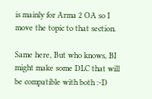is mainly for Arma 2 OA so I move the topic to that section.

Same here, But who knows, BI might make some DLC that will be compatible with both :-D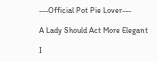---Official Pot Pie Lover---

A Lady Should Act More Elegant

I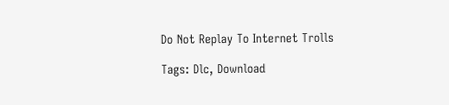Do Not Replay To Internet Trolls

Tags: Dlc, Download